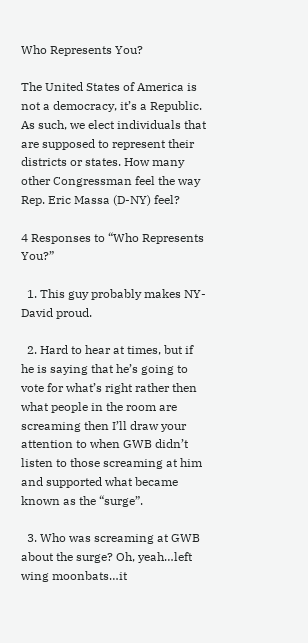Who Represents You?

The United States of America is not a democracy, it’s a Republic. As such, we elect individuals that are supposed to represent their districts or states. How many other Congressman feel the way Rep. Eric Massa (D-NY) feel?

4 Responses to “Who Represents You?”

  1. This guy probably makes NY-David proud.

  2. Hard to hear at times, but if he is saying that he’s going to vote for what’s right rather then what people in the room are screaming then I’ll draw your attention to when GWB didn’t listen to those screaming at him and supported what became known as the “surge”.

  3. Who was screaming at GWB about the surge? Oh, yeah…left wing moonbats…it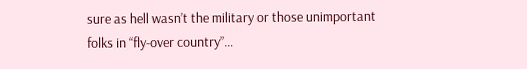sure as hell wasn’t the military or those unimportant folks in “fly-over country”…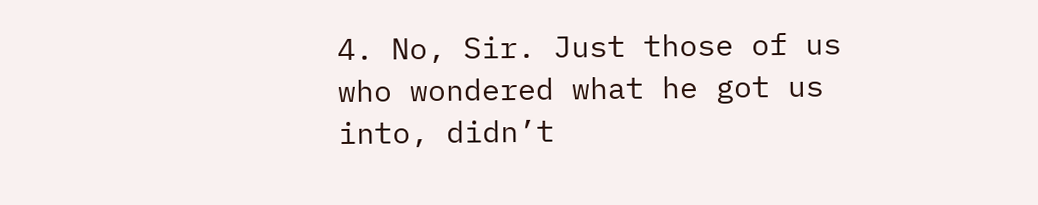4. No, Sir. Just those of us who wondered what he got us into, didn’t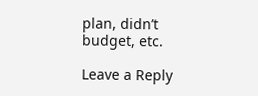plan, didn’t budget, etc.

Leave a Reply